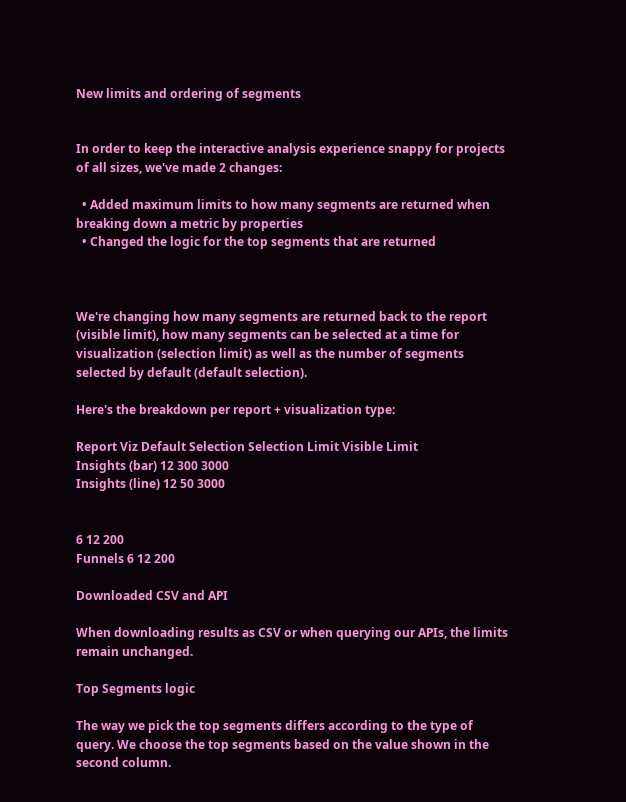New limits and ordering of segments


In order to keep the interactive analysis experience snappy for projects of all sizes, we've made 2 changes:

  • Added maximum limits to how many segments are returned when breaking down a metric by properties
  • Changed the logic for the top segments that are returned



We're changing how many segments are returned back to the report (visible limit), how many segments can be selected at a time for visualization (selection limit) as well as the number of segments selected by default (default selection).

Here's the breakdown per report + visualization type:

Report Viz Default Selection Selection Limit Visible Limit
Insights (bar) 12 300 3000
Insights (line) 12 50 3000


6 12 200
Funnels 6 12 200

Downloaded CSV and API

When downloading results as CSV or when querying our APIs, the limits remain unchanged.

Top Segments logic

The way we pick the top segments differs according to the type of query. We choose the top segments based on the value shown in the second column.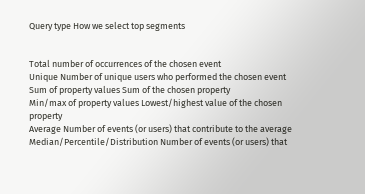Query type How we select top segments


Total number of occurrences of the chosen event
Unique Number of unique users who performed the chosen event
Sum of property values Sum of the chosen property
Min/max of property values Lowest/highest value of the chosen property
Average Number of events (or users) that contribute to the average
Median/Percentile/Distribution Number of events (or users) that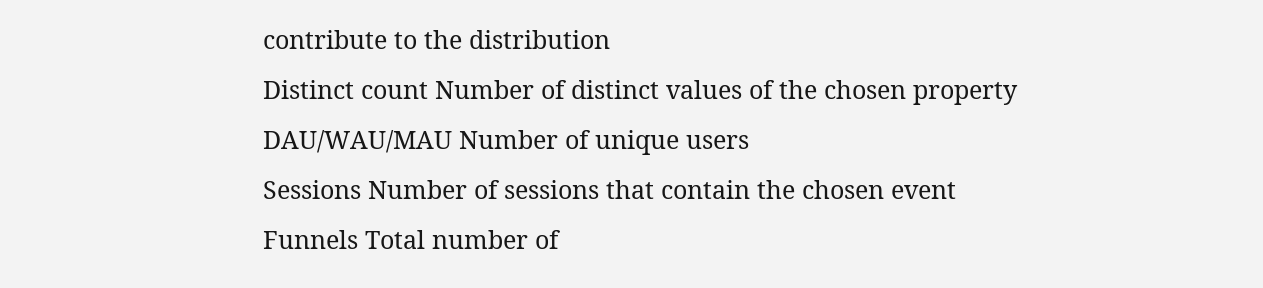contribute to the distribution
Distinct count Number of distinct values of the chosen property
DAU/WAU/MAU Number of unique users
Sessions Number of sessions that contain the chosen event
Funnels Total number of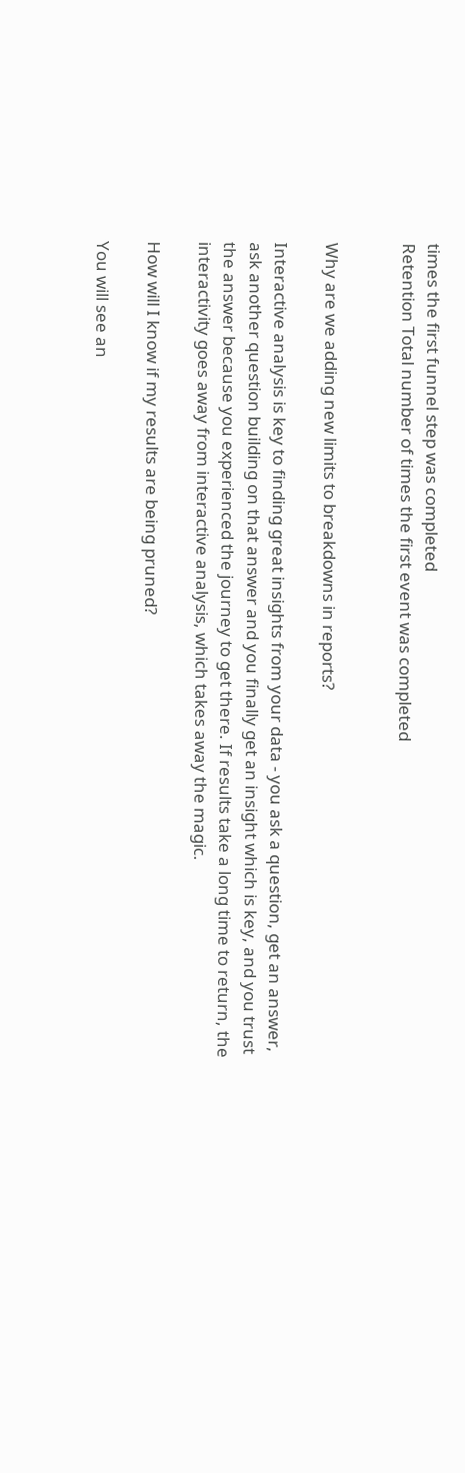times the first funnel step was completed
Retention Total number of times the first event was completed


Why are we adding new limits to breakdowns in reports?

Interactive analysis is key to finding great insights from your data - you ask a question, get an answer, ask another question building on that answer and you finally get an insight which is key, and you trust the answer because you experienced the journey to get there. If results take a long time to return, the interactivity goes away from interactive analysis, which takes away the magic.

How will I know if my results are being pruned?

You will see an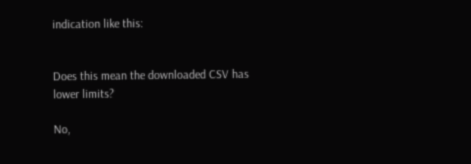indication like this:


Does this mean the downloaded CSV has lower limits?

No,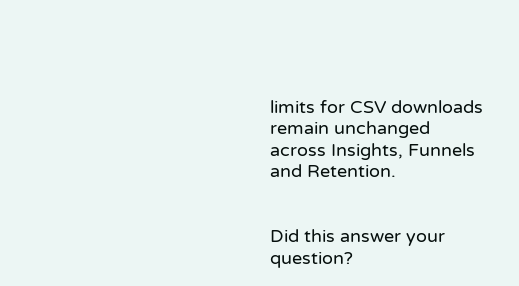limits for CSV downloads remain unchanged across Insights, Funnels and Retention.


Did this answer your question?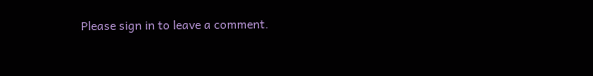Please sign in to leave a comment.